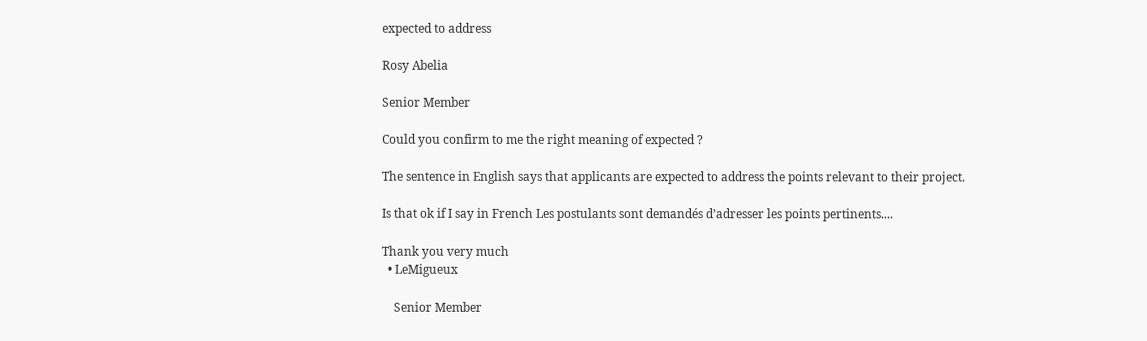expected to address

Rosy Abelia

Senior Member

Could you confirm to me the right meaning of expected ?

The sentence in English says that applicants are expected to address the points relevant to their project.

Is that ok if I say in French Les postulants sont demandés d’adresser les points pertinents....

Thank you very much
  • LeMigueux

    Senior Member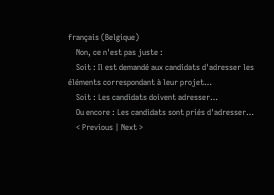français (Belgique)
    Non, ce n'est pas juste :
    Soit : Il est demandé aux candidats d'adresser les éléments correspondant à leur projet…
    Soit : Les candidats doivent adresser…
    Ou encore : Les candidats sont priés d'adresser…
    < Previous | Next >